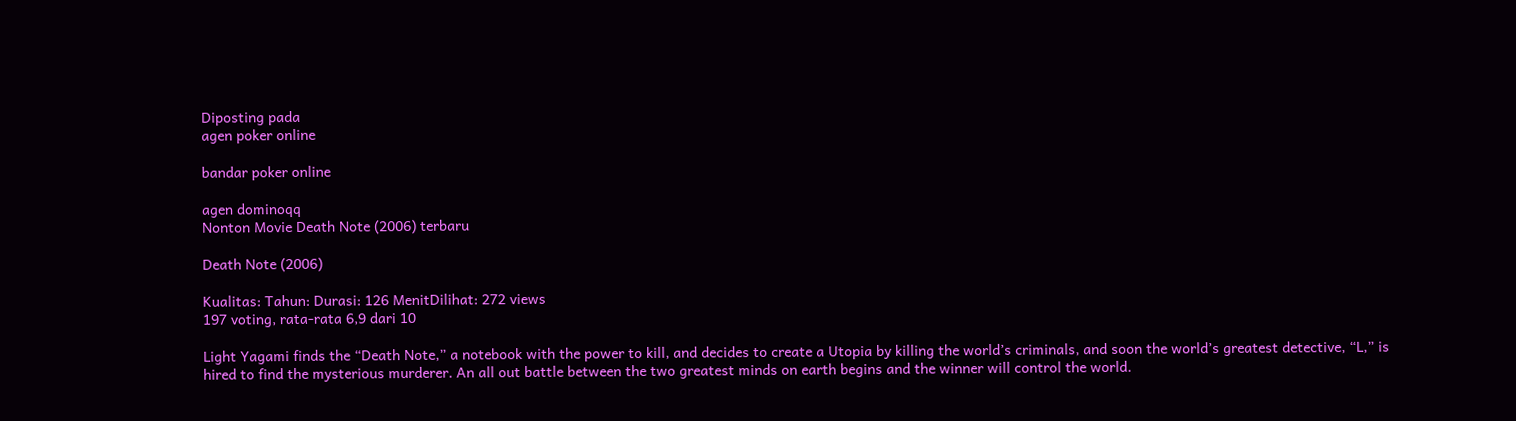Diposting pada
agen poker online

bandar poker online

agen dominoqq
Nonton Movie Death Note (2006) terbaru

Death Note (2006)

Kualitas: Tahun: Durasi: 126 MenitDilihat: 272 views
197 voting, rata-rata 6,9 dari 10

Light Yagami finds the “Death Note,” a notebook with the power to kill, and decides to create a Utopia by killing the world’s criminals, and soon the world’s greatest detective, “L,” is hired to find the mysterious murderer. An all out battle between the two greatest minds on earth begins and the winner will control the world.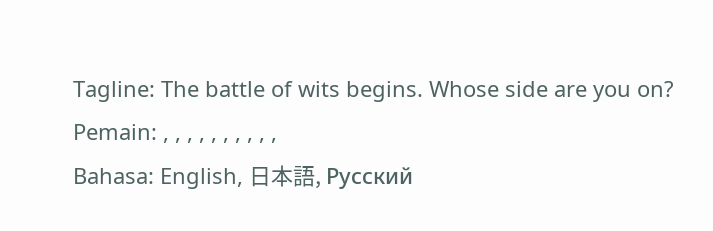Tagline: The battle of wits begins. Whose side are you on?
Pemain: , , , , , , , , , ,
Bahasa: English, 日本語, Pусский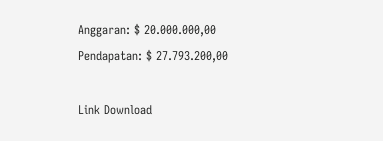Anggaran: $ 20.000.000,00
Pendapatan: $ 27.793.200,00

Link Download